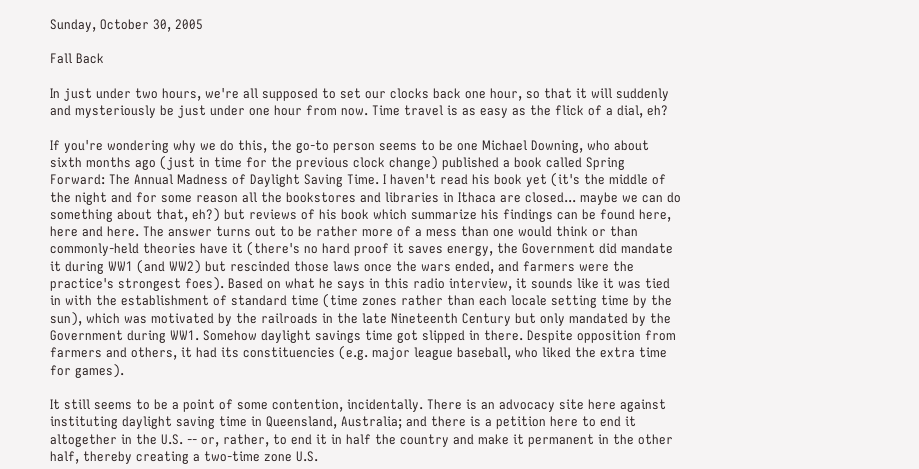Sunday, October 30, 2005

Fall Back

In just under two hours, we're all supposed to set our clocks back one hour, so that it will suddenly and mysteriously be just under one hour from now. Time travel is as easy as the flick of a dial, eh?

If you're wondering why we do this, the go-to person seems to be one Michael Downing, who about sixth months ago (just in time for the previous clock change) published a book called Spring Forward: The Annual Madness of Daylight Saving Time. I haven't read his book yet (it's the middle of the night and for some reason all the bookstores and libraries in Ithaca are closed... maybe we can do something about that, eh?) but reviews of his book which summarize his findings can be found here, here and here. The answer turns out to be rather more of a mess than one would think or than commonly-held theories have it (there's no hard proof it saves energy, the Government did mandate it during WW1 (and WW2) but rescinded those laws once the wars ended, and farmers were the practice's strongest foes). Based on what he says in this radio interview, it sounds like it was tied in with the establishment of standard time (time zones rather than each locale setting time by the sun), which was motivated by the railroads in the late Nineteenth Century but only mandated by the Government during WW1. Somehow daylight savings time got slipped in there. Despite opposition from farmers and others, it had its constituencies (e.g. major league baseball, who liked the extra time for games).

It still seems to be a point of some contention, incidentally. There is an advocacy site here against instituting daylight saving time in Queensland, Australia; and there is a petition here to end it altogether in the U.S. -- or, rather, to end it in half the country and make it permanent in the other half, thereby creating a two-time zone U.S.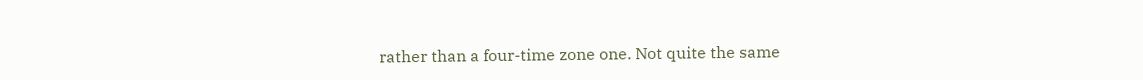rather than a four-time zone one. Not quite the same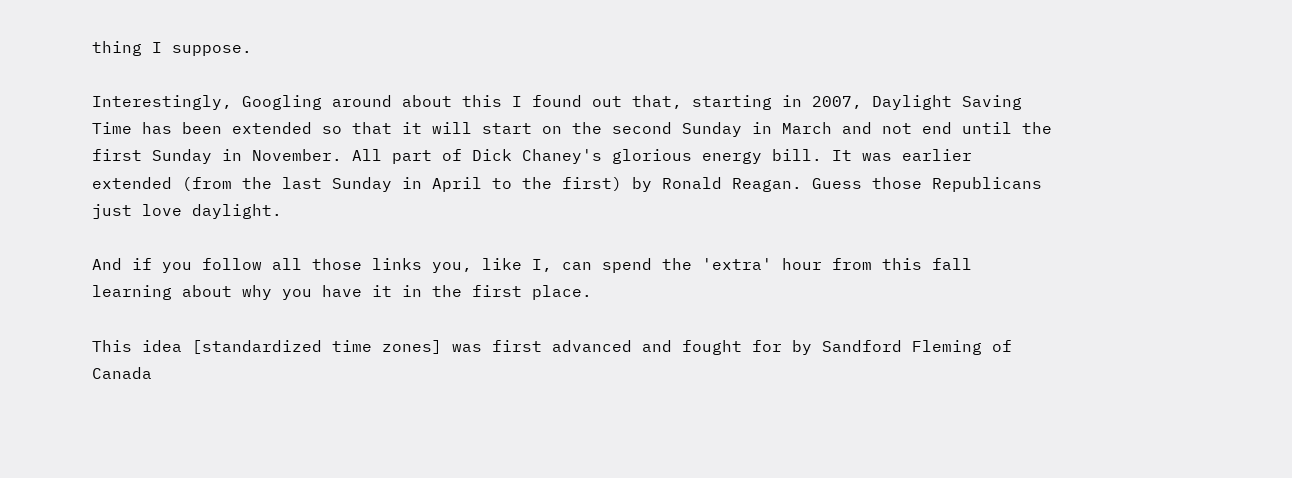thing I suppose.

Interestingly, Googling around about this I found out that, starting in 2007, Daylight Saving Time has been extended so that it will start on the second Sunday in March and not end until the first Sunday in November. All part of Dick Chaney's glorious energy bill. It was earlier extended (from the last Sunday in April to the first) by Ronald Reagan. Guess those Republicans just love daylight.

And if you follow all those links you, like I, can spend the 'extra' hour from this fall learning about why you have it in the first place.

This idea [standardized time zones] was first advanced and fought for by Sandford Fleming of Canada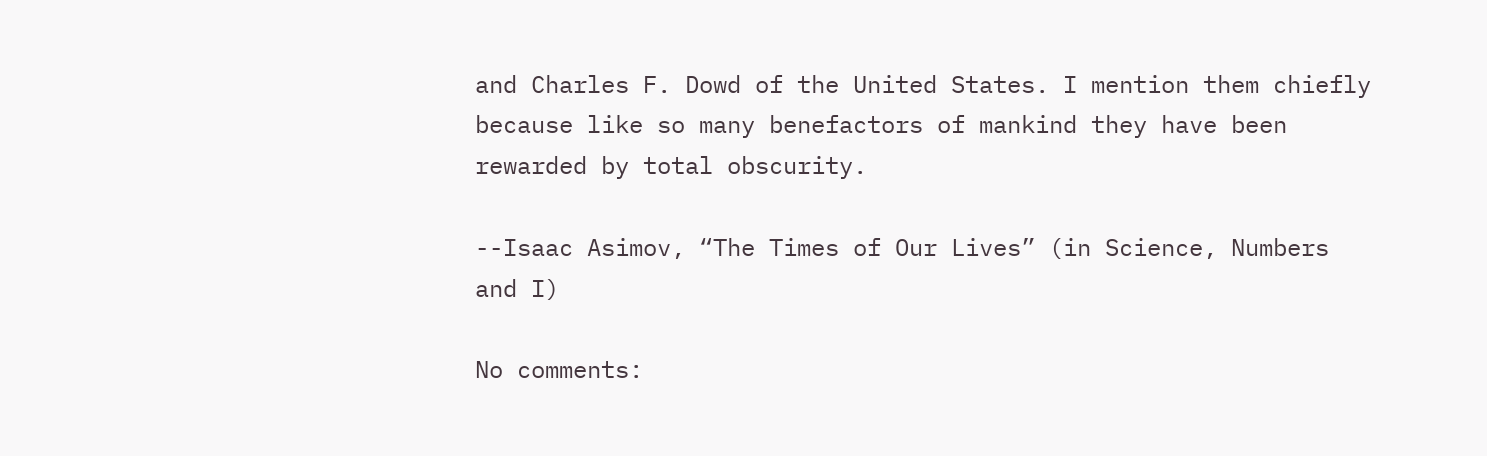and Charles F. Dowd of the United States. I mention them chiefly because like so many benefactors of mankind they have been rewarded by total obscurity.

--Isaac Asimov, “The Times of Our Lives” (in Science, Numbers and I)

No comments: